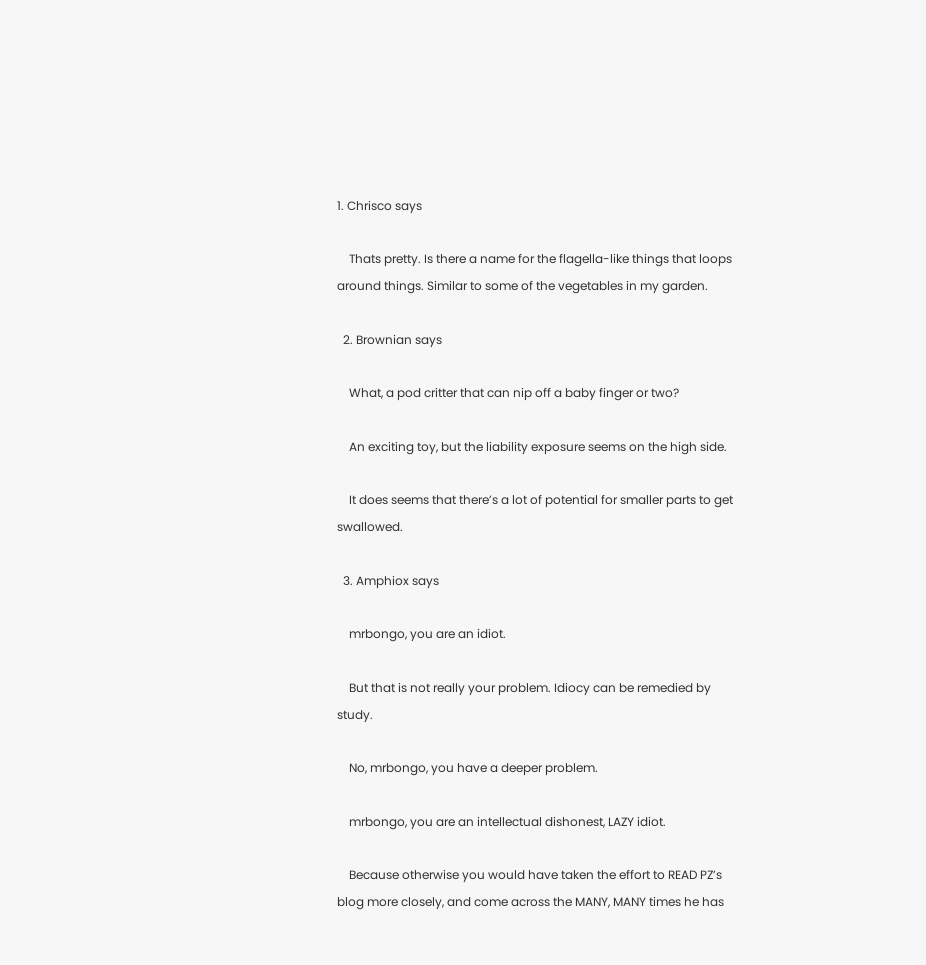1. Chrisco says

    Thats pretty. Is there a name for the flagella-like things that loops around things. Similar to some of the vegetables in my garden.

  2. Brownian says

    What, a pod critter that can nip off a baby finger or two?

    An exciting toy, but the liability exposure seems on the high side.

    It does seems that there’s a lot of potential for smaller parts to get swallowed.

  3. Amphiox says

    mrbongo, you are an idiot.

    But that is not really your problem. Idiocy can be remedied by study.

    No, mrbongo, you have a deeper problem.

    mrbongo, you are an intellectual dishonest, LAZY idiot.

    Because otherwise you would have taken the effort to READ PZ’s blog more closely, and come across the MANY, MANY times he has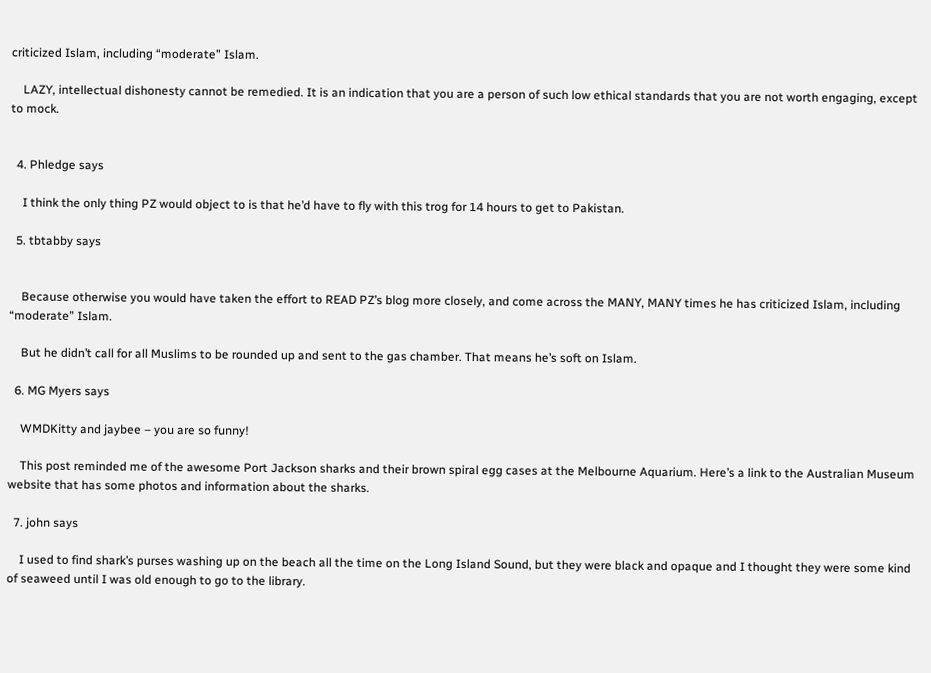criticized Islam, including “moderate” Islam.

    LAZY, intellectual dishonesty cannot be remedied. It is an indication that you are a person of such low ethical standards that you are not worth engaging, except to mock.


  4. Phledge says

    I think the only thing PZ would object to is that he’d have to fly with this trog for 14 hours to get to Pakistan.

  5. tbtabby says


    Because otherwise you would have taken the effort to READ PZ’s blog more closely, and come across the MANY, MANY times he has criticized Islam, including “moderate” Islam.

    But he didn’t call for all Muslims to be rounded up and sent to the gas chamber. That means he’s soft on Islam.

  6. MG Myers says

    WMDKitty and jaybee – you are so funny!

    This post reminded me of the awesome Port Jackson sharks and their brown spiral egg cases at the Melbourne Aquarium. Here’s a link to the Australian Museum website that has some photos and information about the sharks.

  7. john says

    I used to find shark’s purses washing up on the beach all the time on the Long Island Sound, but they were black and opaque and I thought they were some kind of seaweed until I was old enough to go to the library.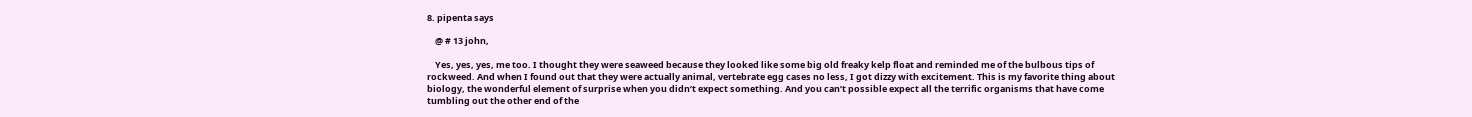8. pipenta says

    @ # 13 john,

    Yes, yes, yes, me too. I thought they were seaweed because they looked like some big old freaky kelp float and reminded me of the bulbous tips of rockweed. And when I found out that they were actually animal, vertebrate egg cases no less, I got dizzy with excitement. This is my favorite thing about biology, the wonderful element of surprise when you didn’t expect something. And you can’t possible expect all the terrific organisms that have come tumbling out the other end of the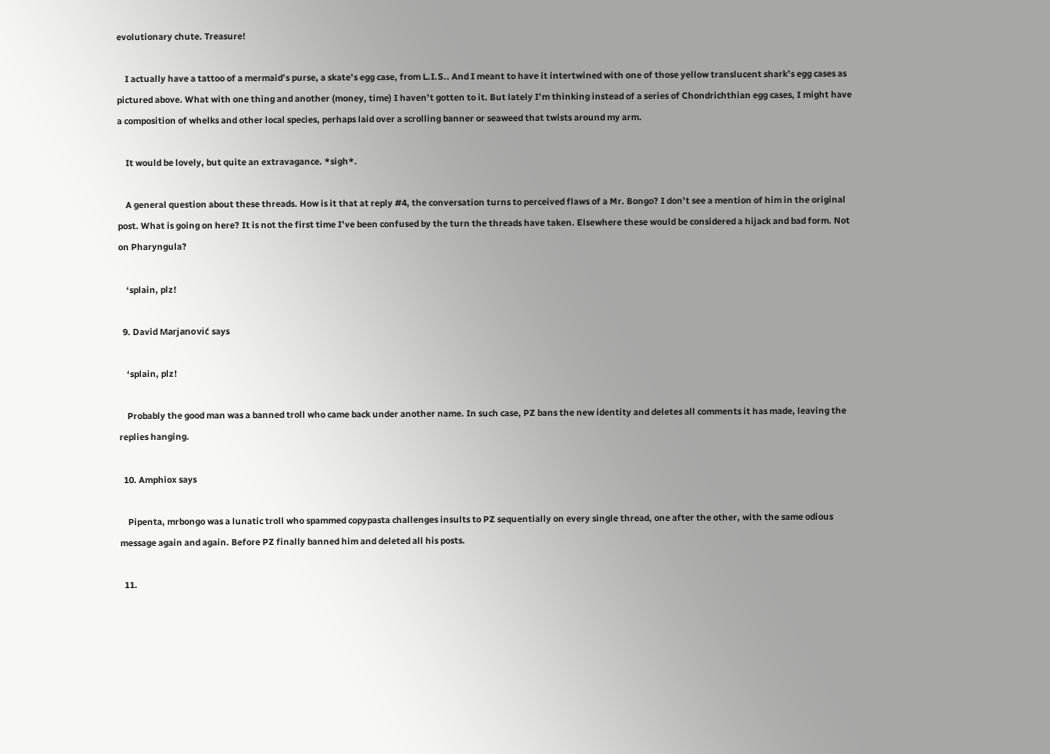evolutionary chute. Treasure!

    I actually have a tattoo of a mermaid’s purse, a skate’s egg case, from L.I.S.. And I meant to have it intertwined with one of those yellow translucent shark’s egg cases as pictured above. What with one thing and another (money, time) I haven’t gotten to it. But lately I’m thinking instead of a series of Chondrichthian egg cases, I might have a composition of whelks and other local species, perhaps laid over a scrolling banner or seaweed that twists around my arm.

    It would be lovely, but quite an extravagance. *sigh*.

    A general question about these threads. How is it that at reply #4, the conversation turns to perceived flaws of a Mr. Bongo? I don’t see a mention of him in the original post. What is going on here? It is not the first time I’ve been confused by the turn the threads have taken. Elsewhere these would be considered a hijack and bad form. Not on Pharyngula?

    ‘splain, plz!

  9. David Marjanović says

    ‘splain, plz!

    Probably the good man was a banned troll who came back under another name. In such case, PZ bans the new identity and deletes all comments it has made, leaving the replies hanging.

  10. Amphiox says

    Pipenta, mrbongo was a lunatic troll who spammed copypasta challenges insults to PZ sequentially on every single thread, one after the other, with the same odious message again and again. Before PZ finally banned him and deleted all his posts.

  11.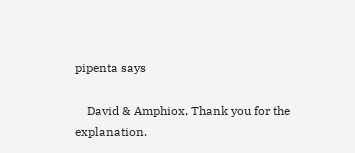pipenta says

    David & Amphiox, Thank you for the explanation.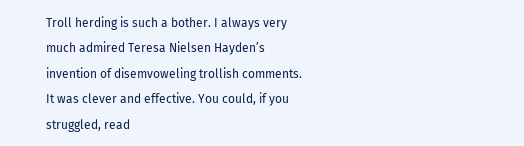Troll herding is such a bother. I always very much admired Teresa Nielsen Hayden’s invention of disemvoweling trollish comments. It was clever and effective. You could, if you struggled, read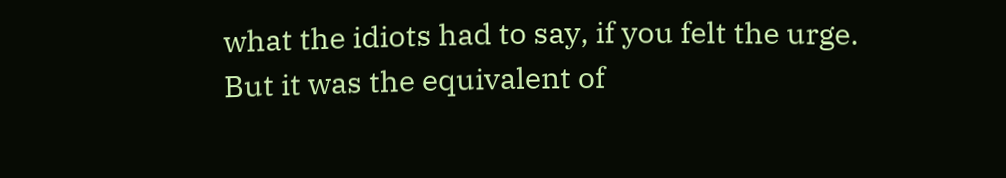what the idiots had to say, if you felt the urge. But it was the equivalent of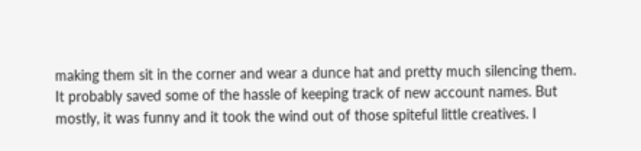making them sit in the corner and wear a dunce hat and pretty much silencing them. It probably saved some of the hassle of keeping track of new account names. But mostly, it was funny and it took the wind out of those spiteful little creatives. I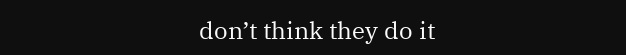don’t think they do it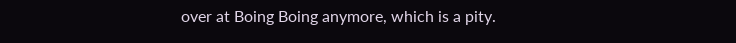over at Boing Boing anymore, which is a pity.